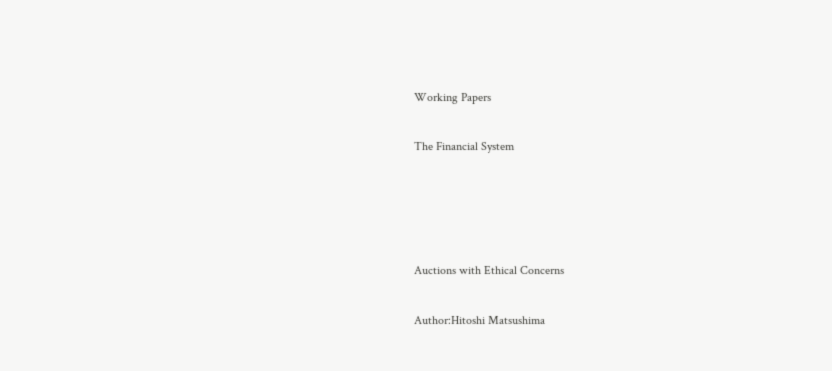Working Papers

The Financial System




Auctions with Ethical Concerns

Author:Hitoshi Matsushima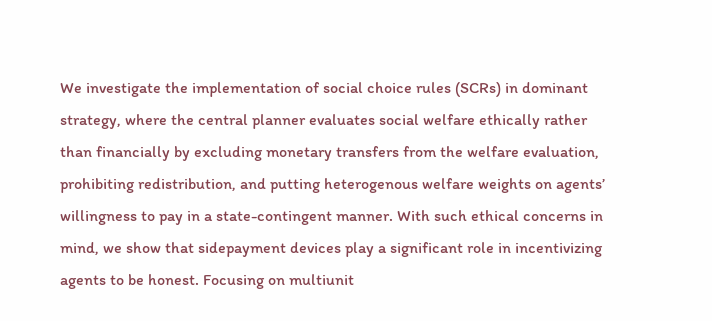We investigate the implementation of social choice rules (SCRs) in dominant strategy, where the central planner evaluates social welfare ethically rather than financially by excluding monetary transfers from the welfare evaluation, prohibiting redistribution, and putting heterogenous welfare weights on agents’ willingness to pay in a state-contingent manner. With such ethical concerns in mind, we show that sidepayment devices play a significant role in incentivizing agents to be honest. Focusing on multiunit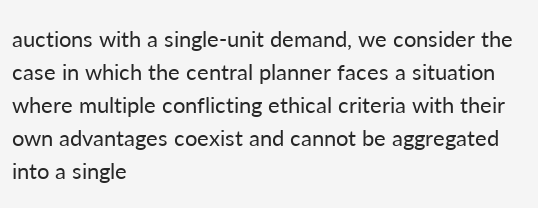auctions with a single-unit demand, we consider the case in which the central planner faces a situation where multiple conflicting ethical criteria with their own advantages coexist and cannot be aggregated into a single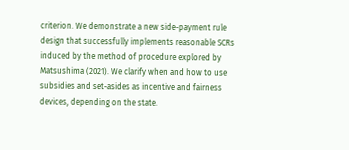criterion. We demonstrate a new side-payment rule design that successfully implements reasonable SCRs induced by the method of procedure explored by Matsushima (2021). We clarify when and how to use subsidies and set-asides as incentive and fairness devices, depending on the state.